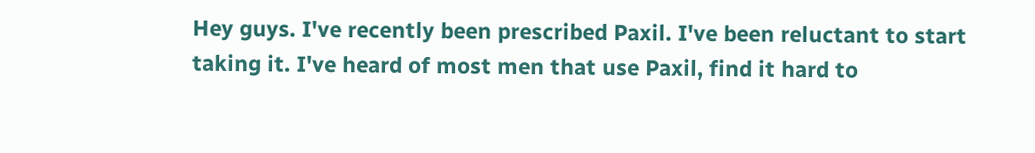Hey guys. I've recently been prescribed Paxil. I've been reluctant to start taking it. I've heard of most men that use Paxil, find it hard to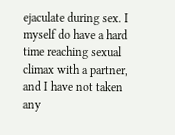ejaculate during sex. I myself do have a hard time reaching sexual climax with a partner, and I have not taken any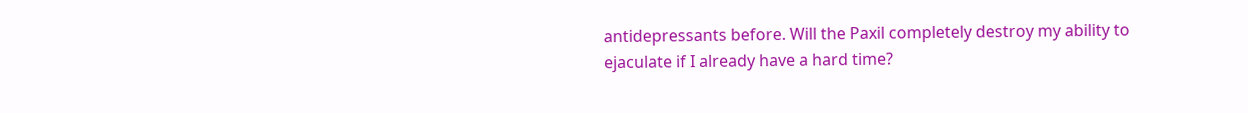antidepressants before. Will the Paxil completely destroy my ability to ejaculate if I already have a hard time?